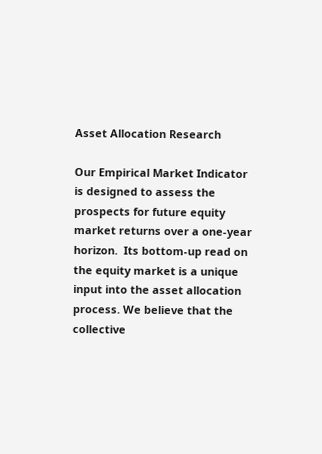Asset Allocation Research

Our Empirical Market Indicator is designed to assess the prospects for future equity market returns over a one-year horizon.  Its bottom-up read on the equity market is a unique input into the asset allocation process. We believe that the collective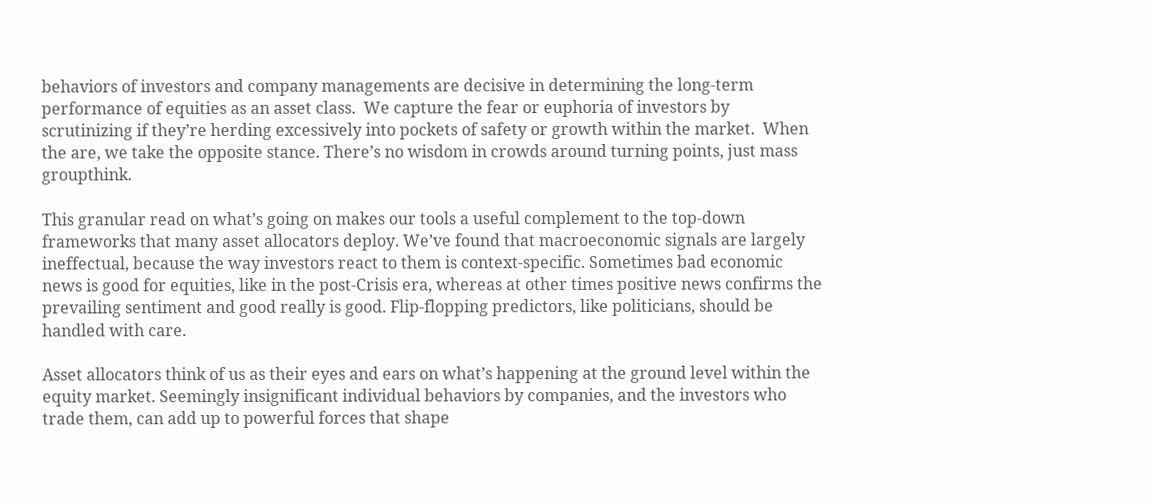behaviors of investors and company managements are decisive in determining the long-term performance of equities as an asset class.  We capture the fear or euphoria of investors by scrutinizing if they’re herding excessively into pockets of safety or growth within the market.  When the are, we take the opposite stance. There’s no wisdom in crowds around turning points, just mass groupthink.

This granular read on what’s going on makes our tools a useful complement to the top-down frameworks that many asset allocators deploy. We’ve found that macroeconomic signals are largely ineffectual, because the way investors react to them is context-specific. Sometimes bad economic news is good for equities, like in the post-Crisis era, whereas at other times positive news confirms the prevailing sentiment and good really is good. Flip-flopping predictors, like politicians, should be handled with care.

Asset allocators think of us as their eyes and ears on what’s happening at the ground level within the equity market. Seemingly insignificant individual behaviors by companies, and the investors who trade them, can add up to powerful forces that shape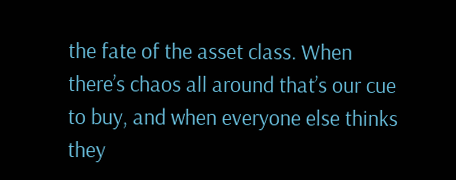the fate of the asset class. When there’s chaos all around that’s our cue to buy, and when everyone else thinks they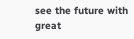see the future with great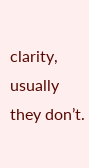clarity, usually they don’t.